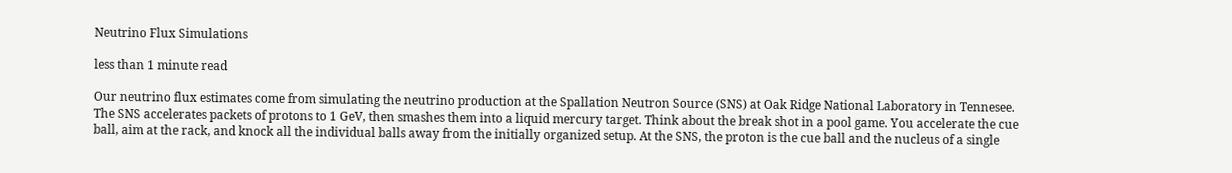Neutrino Flux Simulations

less than 1 minute read

Our neutrino flux estimates come from simulating the neutrino production at the Spallation Neutron Source (SNS) at Oak Ridge National Laboratory in Tennesee. The SNS accelerates packets of protons to 1 GeV, then smashes them into a liquid mercury target. Think about the break shot in a pool game. You accelerate the cue ball, aim at the rack, and knock all the individual balls away from the initially organized setup. At the SNS, the proton is the cue ball and the nucleus of a single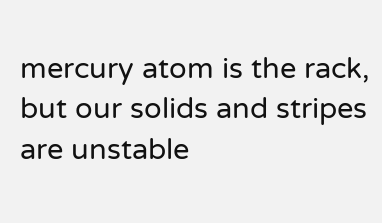mercury atom is the rack, but our solids and stripes are unstable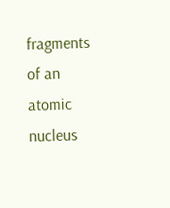fragments of an atomic nucleus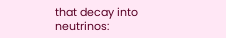that decay into neutrinos: